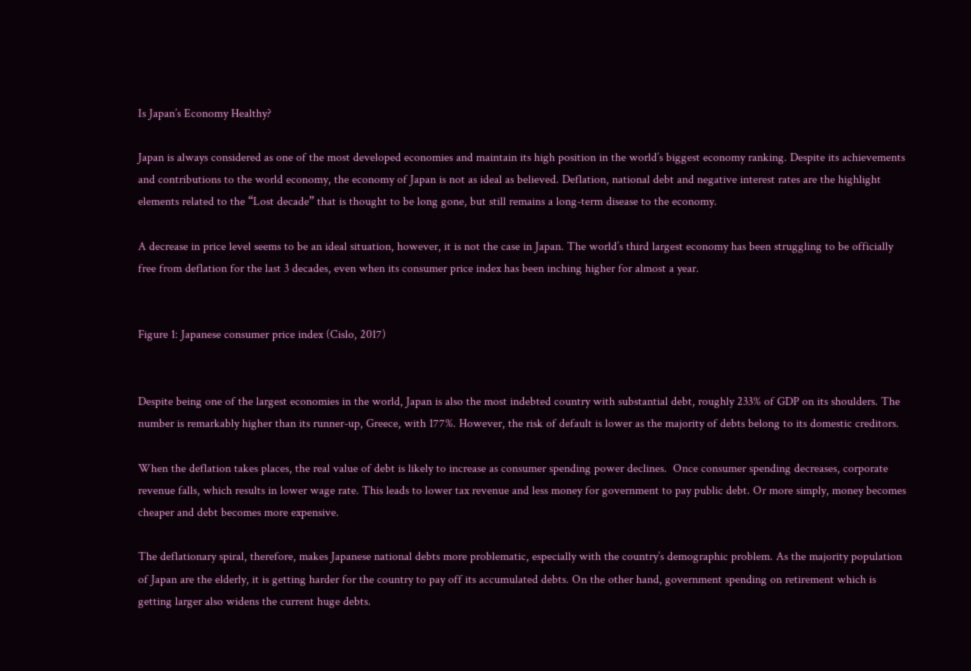Is Japan’s Economy Healthy?

Japan is always considered as one of the most developed economies and maintain its high position in the world’s biggest economy ranking. Despite its achievements and contributions to the world economy, the economy of Japan is not as ideal as believed. Deflation, national debt and negative interest rates are the highlight elements related to the “Lost decade” that is thought to be long gone, but still remains a long-term disease to the economy.

A decrease in price level seems to be an ideal situation, however, it is not the case in Japan. The world’s third largest economy has been struggling to be officially free from deflation for the last 3 decades, even when its consumer price index has been inching higher for almost a year.


Figure 1: Japanese consumer price index (Cislo, 2017)


Despite being one of the largest economies in the world, Japan is also the most indebted country with substantial debt, roughly 233% of GDP on its shoulders. The number is remarkably higher than its runner-up, Greece, with 177%. However, the risk of default is lower as the majority of debts belong to its domestic creditors.

When the deflation takes places, the real value of debt is likely to increase as consumer spending power declines.  Once consumer spending decreases, corporate revenue falls, which results in lower wage rate. This leads to lower tax revenue and less money for government to pay public debt. Or more simply, money becomes cheaper and debt becomes more expensive.

The deflationary spiral, therefore, makes Japanese national debts more problematic, especially with the country’s demographic problem. As the majority population of Japan are the elderly, it is getting harder for the country to pay off its accumulated debts. On the other hand, government spending on retirement which is getting larger also widens the current huge debts.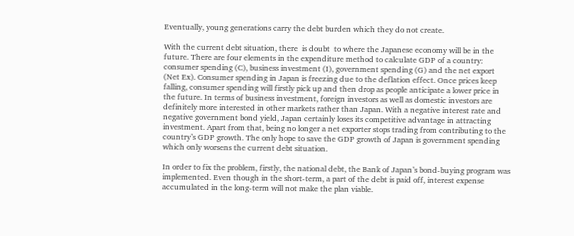Eventually, young generations carry the debt burden which they do not create.

With the current debt situation, there  is doubt  to where the Japanese economy will be in the future. There are four elements in the expenditure method to calculate GDP of a country: consumer spending (C), business investment (I), government spending (G) and the net export (Net Ex). Consumer spending in Japan is freezing due to the deflation effect. Once prices keep falling, consumer spending will firstly pick up and then drop as people anticipate a lower price in the future. In terms of business investment, foreign investors as well as domestic investors are definitely more interested in other markets rather than Japan. With a negative interest rate and negative government bond yield, Japan certainly loses its competitive advantage in attracting investment. Apart from that, being no longer a net exporter stops trading from contributing to the country’s GDP growth. The only hope to save the GDP growth of Japan is government spending which only worsens the current debt situation.

In order to fix the problem, firstly, the national debt, the Bank of Japan’s bond-buying program was implemented. Even though in the short-term, a part of the debt is paid off, interest expense accumulated in the long-term will not make the plan viable.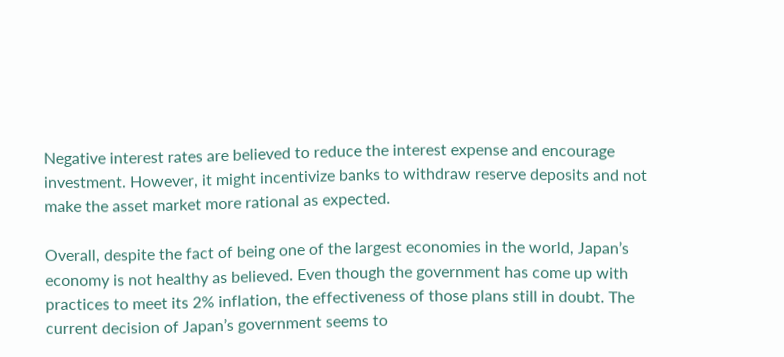Negative interest rates are believed to reduce the interest expense and encourage investment. However, it might incentivize banks to withdraw reserve deposits and not make the asset market more rational as expected.

Overall, despite the fact of being one of the largest economies in the world, Japan’s economy is not healthy as believed. Even though the government has come up with practices to meet its 2% inflation, the effectiveness of those plans still in doubt. The current decision of Japan’s government seems to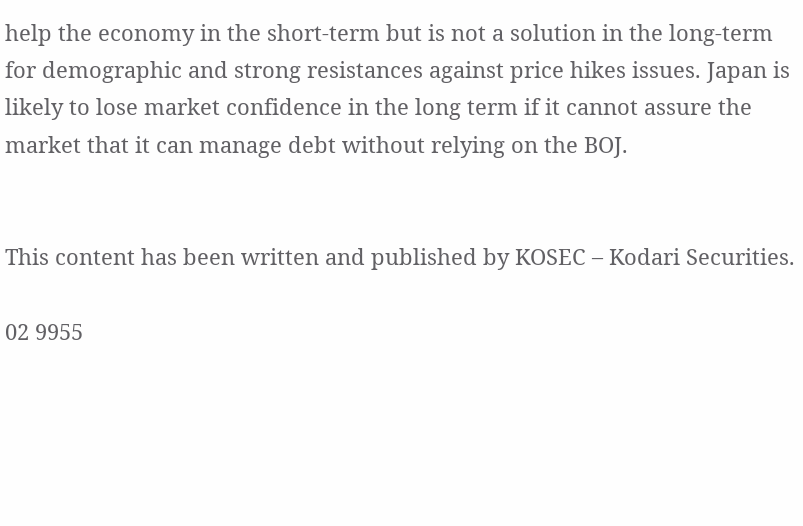help the economy in the short-term but is not a solution in the long-term for demographic and strong resistances against price hikes issues. Japan is likely to lose market confidence in the long term if it cannot assure the market that it can manage debt without relying on the BOJ.


This content has been written and published by KOSEC – Kodari Securities.

02 9955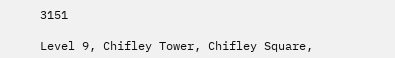3151

Level 9, Chifley Tower, Chifley Square,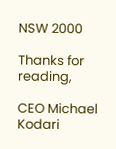NSW 2000

Thanks for reading,

CEO Michael Kodari